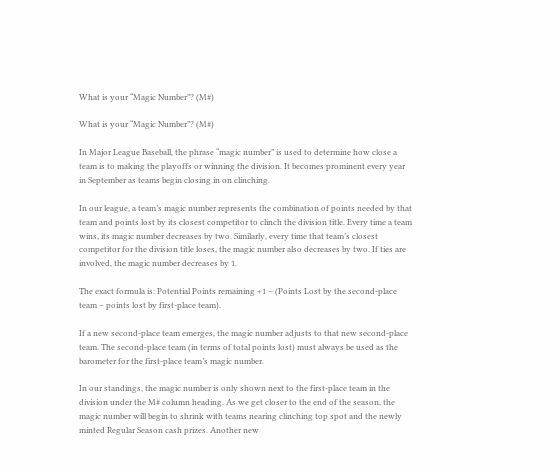What is your “Magic Number”? (M#)

What is your “Magic Number”? (M#)

In Major League Baseball, the phrase “magic number” is used to determine how close a team is to making the playoffs or winning the division. It becomes prominent every year in September as teams begin closing in on clinching.

In our league, a team’s magic number represents the combination of points needed by that team and points lost by its closest competitor to clinch the division title. Every time a team wins, its magic number decreases by two. Similarly, every time that team’s closest competitor for the division title loses, the magic number also decreases by two. If ties are involved, the magic number decreases by 1.

The exact formula is: Potential Points remaining +1 – (Points Lost by the second-place team – points lost by first-place team).

If a new second-place team emerges, the magic number adjusts to that new second-place team. The second-place team (in terms of total points lost) must always be used as the barometer for the first-place team’s magic number.

In our standings, the magic number is only shown next to the first-place team in the division under the M# column heading. As we get closer to the end of the season, the magic number will begin to shrink with teams nearing clinching top spot and the newly minted Regular Season cash prizes. Another new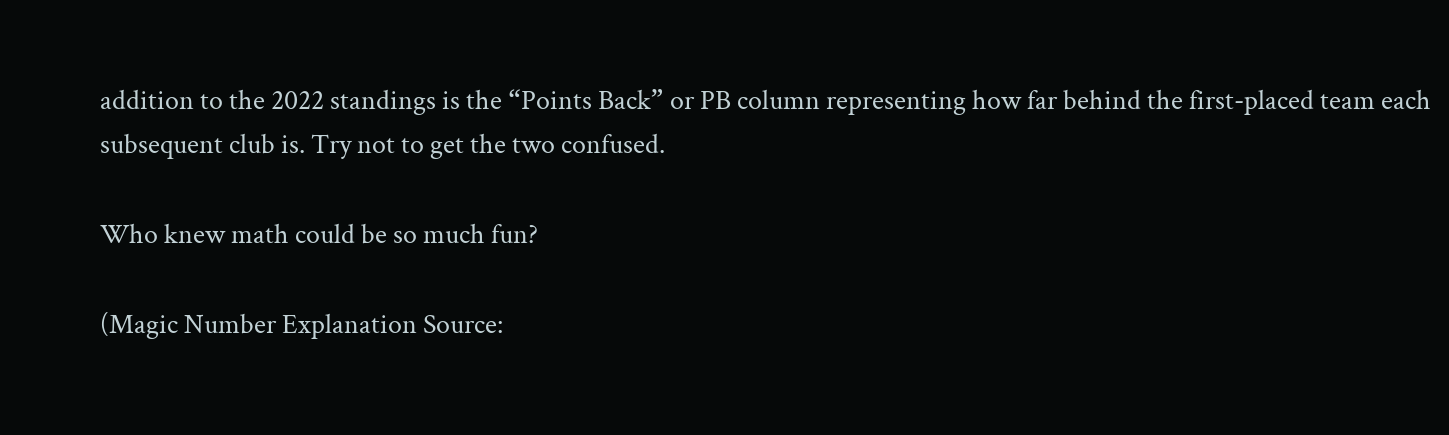addition to the 2022 standings is the “Points Back” or PB column representing how far behind the first-placed team each subsequent club is. Try not to get the two confused.

Who knew math could be so much fun?

(Magic Number Explanation Source: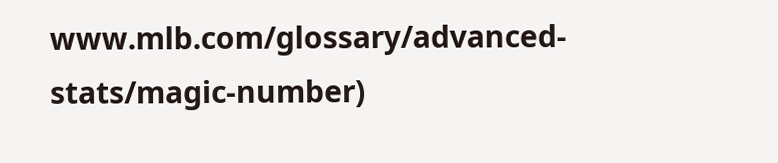www.mlb.com/glossary/advanced-stats/magic-number)